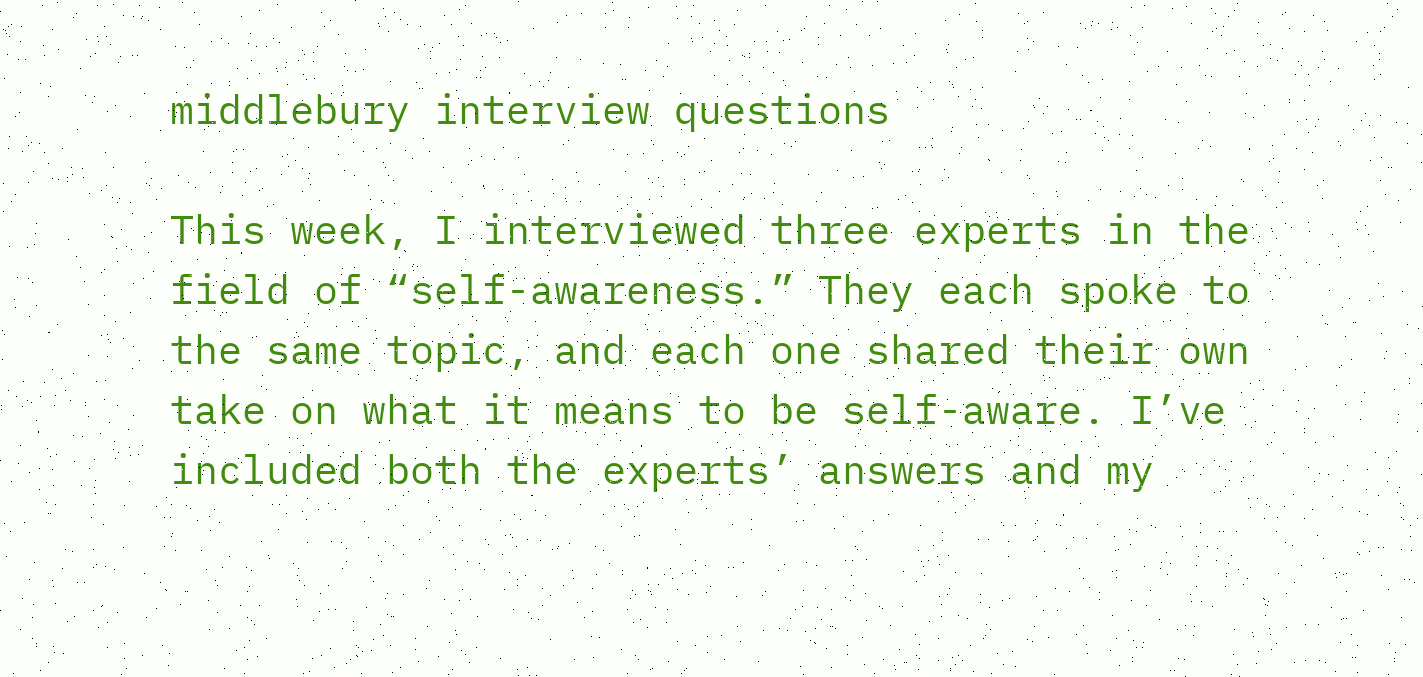middlebury interview questions

This week, I interviewed three experts in the field of “self-awareness.” They each spoke to the same topic, and each one shared their own take on what it means to be self-aware. I’ve included both the experts’ answers and my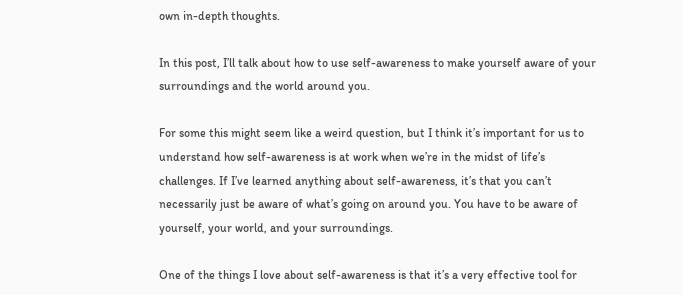own in-depth thoughts.

In this post, I’ll talk about how to use self-awareness to make yourself aware of your surroundings and the world around you.

For some this might seem like a weird question, but I think it’s important for us to understand how self-awareness is at work when we’re in the midst of life’s challenges. If I’ve learned anything about self-awareness, it’s that you can’t necessarily just be aware of what’s going on around you. You have to be aware of yourself, your world, and your surroundings.

One of the things I love about self-awareness is that it’s a very effective tool for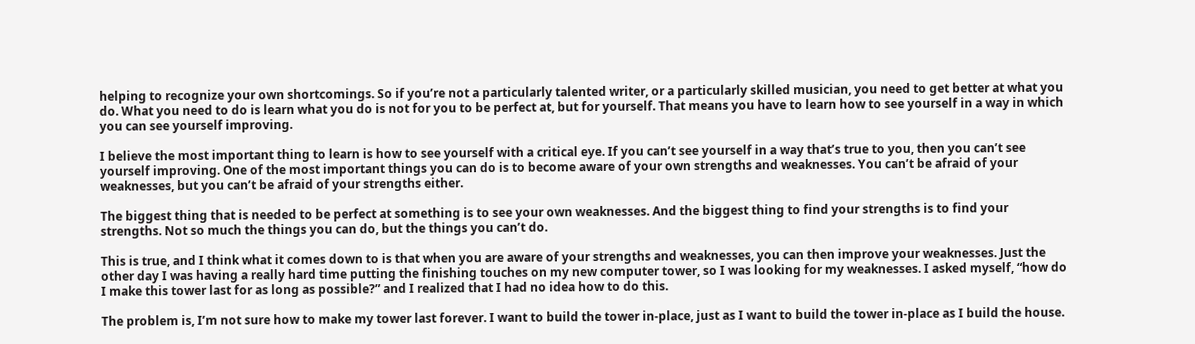helping to recognize your own shortcomings. So if you’re not a particularly talented writer, or a particularly skilled musician, you need to get better at what you do. What you need to do is learn what you do is not for you to be perfect at, but for yourself. That means you have to learn how to see yourself in a way in which you can see yourself improving.

I believe the most important thing to learn is how to see yourself with a critical eye. If you can’t see yourself in a way that’s true to you, then you can’t see yourself improving. One of the most important things you can do is to become aware of your own strengths and weaknesses. You can’t be afraid of your weaknesses, but you can’t be afraid of your strengths either.

The biggest thing that is needed to be perfect at something is to see your own weaknesses. And the biggest thing to find your strengths is to find your strengths. Not so much the things you can do, but the things you can’t do.

This is true, and I think what it comes down to is that when you are aware of your strengths and weaknesses, you can then improve your weaknesses. Just the other day I was having a really hard time putting the finishing touches on my new computer tower, so I was looking for my weaknesses. I asked myself, “how do I make this tower last for as long as possible?” and I realized that I had no idea how to do this.

The problem is, I’m not sure how to make my tower last forever. I want to build the tower in-place, just as I want to build the tower in-place as I build the house.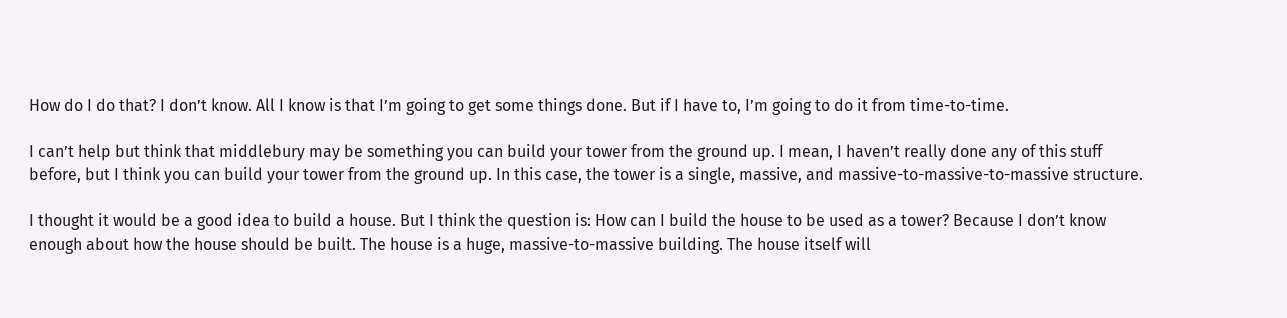How do I do that? I don’t know. All I know is that I’m going to get some things done. But if I have to, I’m going to do it from time-to-time.

I can’t help but think that middlebury may be something you can build your tower from the ground up. I mean, I haven’t really done any of this stuff before, but I think you can build your tower from the ground up. In this case, the tower is a single, massive, and massive-to-massive-to-massive structure.

I thought it would be a good idea to build a house. But I think the question is: How can I build the house to be used as a tower? Because I don’t know enough about how the house should be built. The house is a huge, massive-to-massive building. The house itself will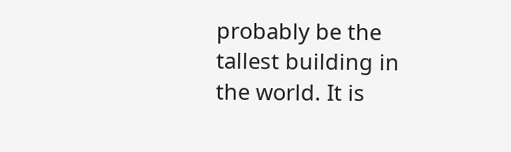probably be the tallest building in the world. It is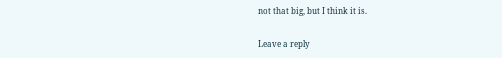not that big, but I think it is.

Leave a reply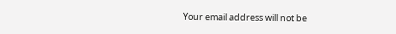Your email address will not be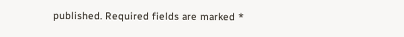published. Required fields are marked *